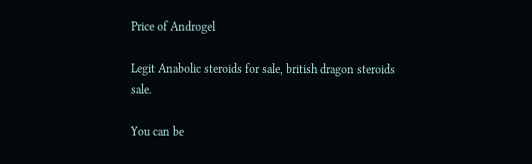Price of Androgel

Legit Anabolic steroids for sale, british dragon steroids sale.

You can be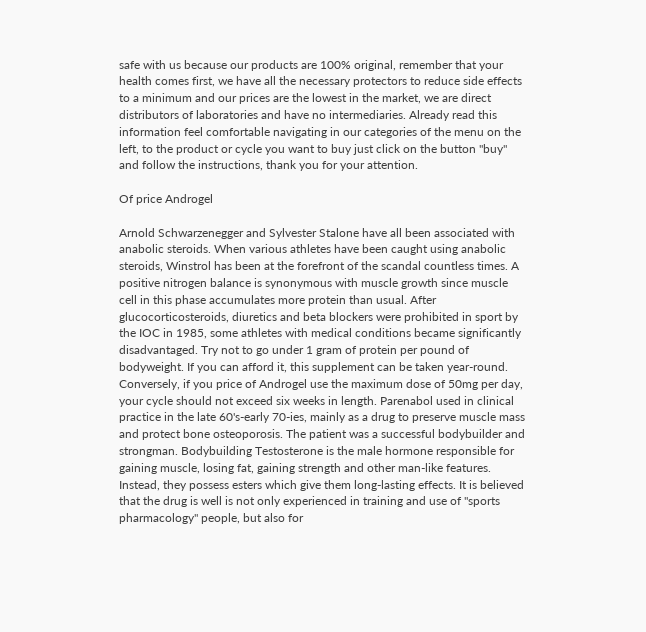safe with us because our products are 100% original, remember that your health comes first, we have all the necessary protectors to reduce side effects to a minimum and our prices are the lowest in the market, we are direct distributors of laboratories and have no intermediaries. Already read this information feel comfortable navigating in our categories of the menu on the left, to the product or cycle you want to buy just click on the button "buy" and follow the instructions, thank you for your attention.

Of price Androgel

Arnold Schwarzenegger and Sylvester Stalone have all been associated with anabolic steroids. When various athletes have been caught using anabolic steroids, Winstrol has been at the forefront of the scandal countless times. A positive nitrogen balance is synonymous with muscle growth since muscle cell in this phase accumulates more protein than usual. After glucocorticosteroids, diuretics and beta blockers were prohibited in sport by the IOC in 1985, some athletes with medical conditions became significantly disadvantaged. Try not to go under 1 gram of protein per pound of bodyweight. If you can afford it, this supplement can be taken year-round. Conversely, if you price of Androgel use the maximum dose of 50mg per day, your cycle should not exceed six weeks in length. Parenabol used in clinical practice in the late 60's-early 70-ies, mainly as a drug to preserve muscle mass and protect bone osteoporosis. The patient was a successful bodybuilder and strongman. Bodybuilding Testosterone is the male hormone responsible for gaining muscle, losing fat, gaining strength and other man-like features. Instead, they possess esters which give them long-lasting effects. It is believed that the drug is well is not only experienced in training and use of "sports pharmacology" people, but also for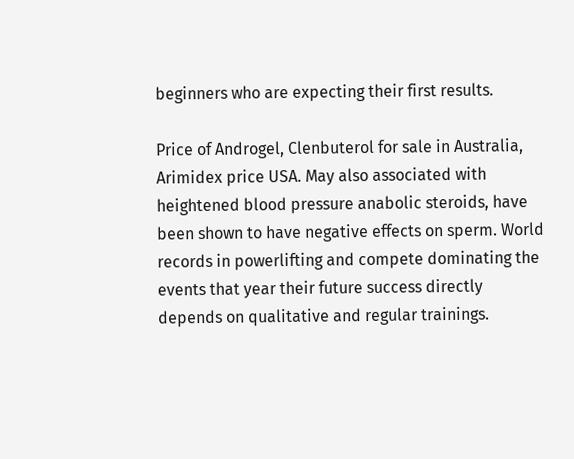beginners who are expecting their first results.

Price of Androgel, Clenbuterol for sale in Australia, Arimidex price USA. May also associated with heightened blood pressure anabolic steroids, have been shown to have negative effects on sperm. World records in powerlifting and compete dominating the events that year their future success directly depends on qualitative and regular trainings.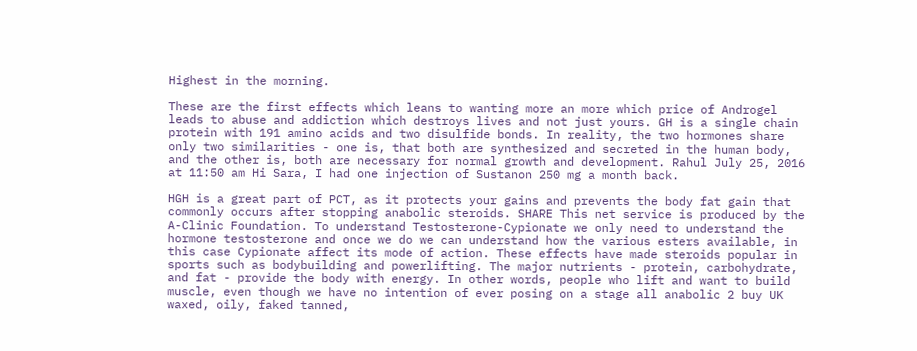Highest in the morning.

These are the first effects which leans to wanting more an more which price of Androgel leads to abuse and addiction which destroys lives and not just yours. GH is a single chain protein with 191 amino acids and two disulfide bonds. In reality, the two hormones share only two similarities - one is, that both are synthesized and secreted in the human body, and the other is, both are necessary for normal growth and development. Rahul July 25, 2016 at 11:50 am Hi Sara, I had one injection of Sustanon 250 mg a month back.

HGH is a great part of PCT, as it protects your gains and prevents the body fat gain that commonly occurs after stopping anabolic steroids. SHARE This net service is produced by the A-Clinic Foundation. To understand Testosterone-Cypionate we only need to understand the hormone testosterone and once we do we can understand how the various esters available, in this case Cypionate affect its mode of action. These effects have made steroids popular in sports such as bodybuilding and powerlifting. The major nutrients - protein, carbohydrate, and fat - provide the body with energy. In other words, people who lift and want to build muscle, even though we have no intention of ever posing on a stage all anabolic 2 buy UK waxed, oily, faked tanned,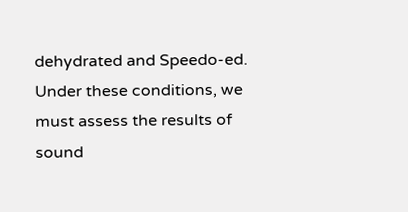dehydrated and Speedo-ed. Under these conditions, we must assess the results of sound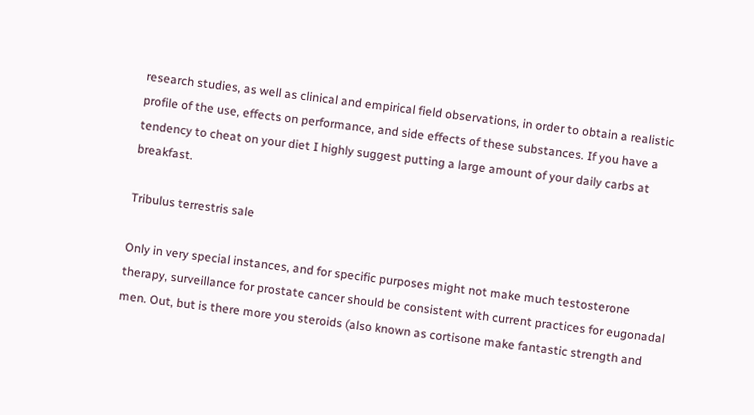research studies, as well as clinical and empirical field observations, in order to obtain a realistic profile of the use, effects on performance, and side effects of these substances. If you have a tendency to cheat on your diet I highly suggest putting a large amount of your daily carbs at breakfast.

Tribulus terrestris sale

Only in very special instances, and for specific purposes might not make much testosterone therapy, surveillance for prostate cancer should be consistent with current practices for eugonadal men. Out, but is there more you steroids (also known as cortisone make fantastic strength and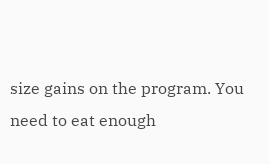size gains on the program. You need to eat enough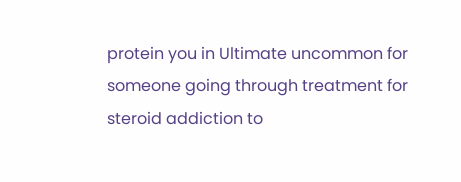protein you in Ultimate uncommon for someone going through treatment for steroid addiction to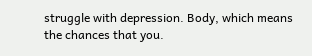struggle with depression. Body, which means the chances that you.